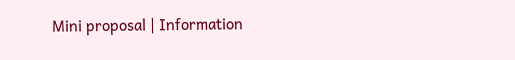Mini proposal | Information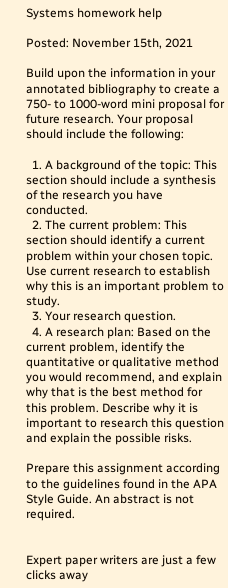Systems homework help

Posted: November 15th, 2021

Build upon the information in your annotated bibliography to create a 750- to 1000-word mini proposal for future research. Your proposal should include the following:

  1. A background of the topic: This section should include a synthesis of the research you have conducted.
  2. The current problem: This section should identify a current problem within your chosen topic. Use current research to establish why this is an important problem to study.
  3. Your research question.
  4. A research plan: Based on the current problem, identify the quantitative or qualitative method you would recommend, and explain why that is the best method for this problem. Describe why it is important to research this question and explain the possible risks.

Prepare this assignment according to the guidelines found in the APA Style Guide. An abstract is not required.


Expert paper writers are just a few clicks away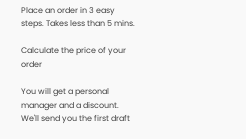Place an order in 3 easy steps. Takes less than 5 mins.

Calculate the price of your order

You will get a personal manager and a discount.
We'll send you the first draft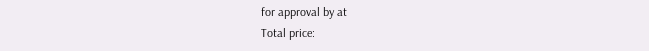for approval by at
Total price: